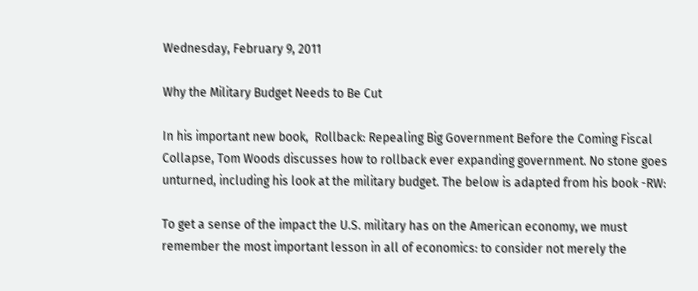Wednesday, February 9, 2011

Why the Military Budget Needs to Be Cut

In his important new book,  Rollback: Repealing Big Government Before the Coming Fiscal Collapse, Tom Woods discusses how to rollback ever expanding government. No stone goes unturned, including his look at the military budget. The below is adapted from his book -RW:

To get a sense of the impact the U.S. military has on the American economy, we must remember the most important lesson in all of economics: to consider not merely the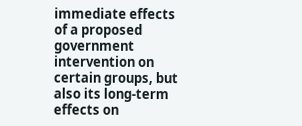immediate effects of a proposed government intervention on certain groups, but also its long-term effects on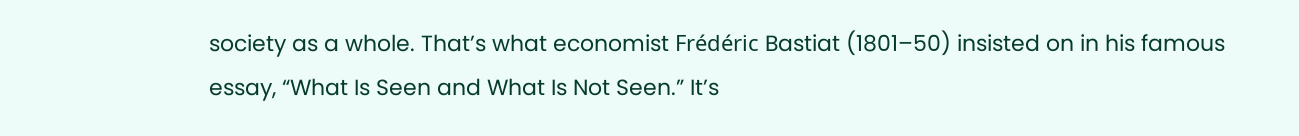society as a whole. That’s what economist Frédéric Bastiat (1801–50) insisted on in his famous essay, “What Is Seen and What Is Not Seen.” It’s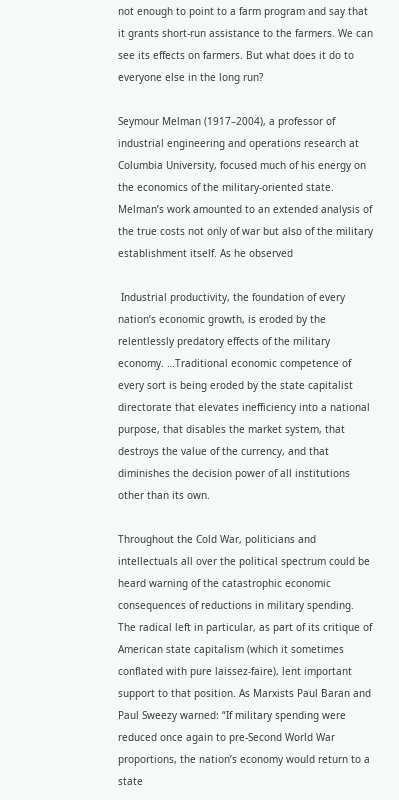not enough to point to a farm program and say that it grants short-run assistance to the farmers. We can see its effects on farmers. But what does it do to everyone else in the long run?

Seymour Melman (1917–2004), a professor of industrial engineering and operations research at Columbia University, focused much of his energy on the economics of the military-oriented state. Melman’s work amounted to an extended analysis of the true costs not only of war but also of the military establishment itself. As he observed

 Industrial productivity, the foundation of every nation’s economic growth, is eroded by the relentlessly predatory effects of the military economy. …Traditional economic competence of every sort is being eroded by the state capitalist directorate that elevates inefficiency into a national purpose, that disables the market system, that destroys the value of the currency, and that diminishes the decision power of all institutions other than its own.

Throughout the Cold War, politicians and intellectuals all over the political spectrum could be heard warning of the catastrophic economic consequences of reductions in military spending. The radical left in particular, as part of its critique of American state capitalism (which it sometimes conflated with pure laissez-faire), lent important support to that position. As Marxists Paul Baran and Paul Sweezy warned: “If military spending were reduced once again to pre-Second World War proportions, the nation’s economy would return to a state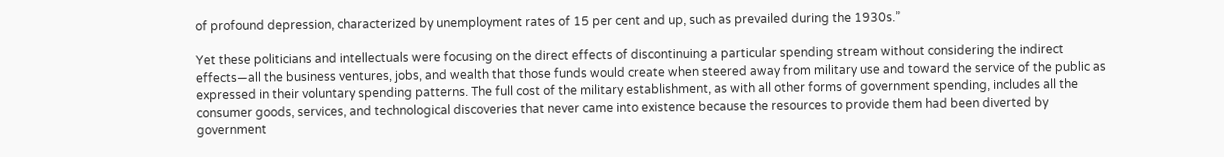of profound depression, characterized by unemployment rates of 15 per cent and up, such as prevailed during the 1930s.”

Yet these politicians and intellectuals were focusing on the direct effects of discontinuing a particular spending stream without considering the indirect effects—all the business ventures, jobs, and wealth that those funds would create when steered away from military use and toward the service of the public as expressed in their voluntary spending patterns. The full cost of the military establishment, as with all other forms of government spending, includes all the consumer goods, services, and technological discoveries that never came into existence because the resources to provide them had been diverted by government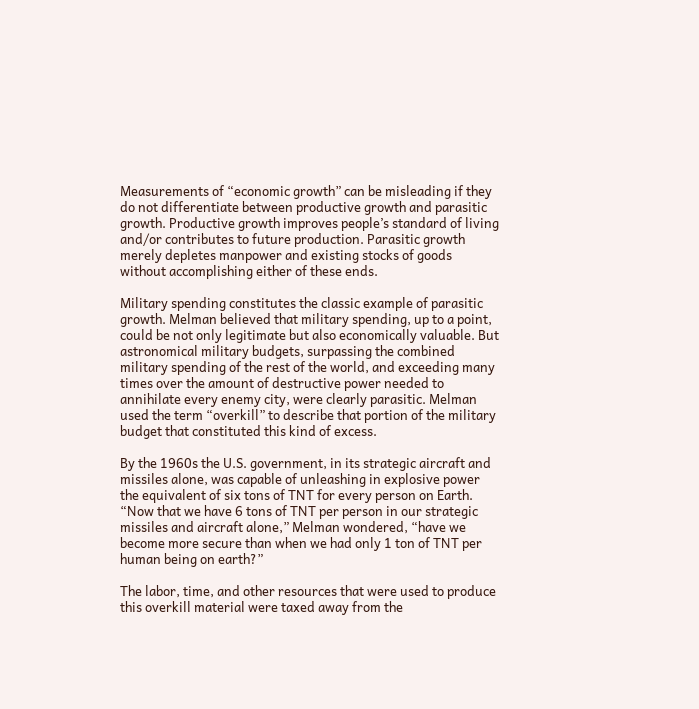Measurements of “economic growth” can be misleading if they do not differentiate between productive growth and parasitic growth. Productive growth improves people’s standard of living and/or contributes to future production. Parasitic growth merely depletes manpower and existing stocks of goods without accomplishing either of these ends.

Military spending constitutes the classic example of parasitic growth. Melman believed that military spending, up to a point, could be not only legitimate but also economically valuable. But astronomical military budgets, surpassing the combined military spending of the rest of the world, and exceeding many times over the amount of destructive power needed to annihilate every enemy city, were clearly parasitic. Melman used the term “overkill” to describe that portion of the military budget that constituted this kind of excess.

By the 1960s the U.S. government, in its strategic aircraft and missiles alone, was capable of unleashing in explosive power the equivalent of six tons of TNT for every person on Earth. “Now that we have 6 tons of TNT per person in our strategic missiles and aircraft alone,” Melman wondered, “have we become more secure than when we had only 1 ton of TNT per human being on earth?”

The labor, time, and other resources that were used to produce this overkill material were taxed away from the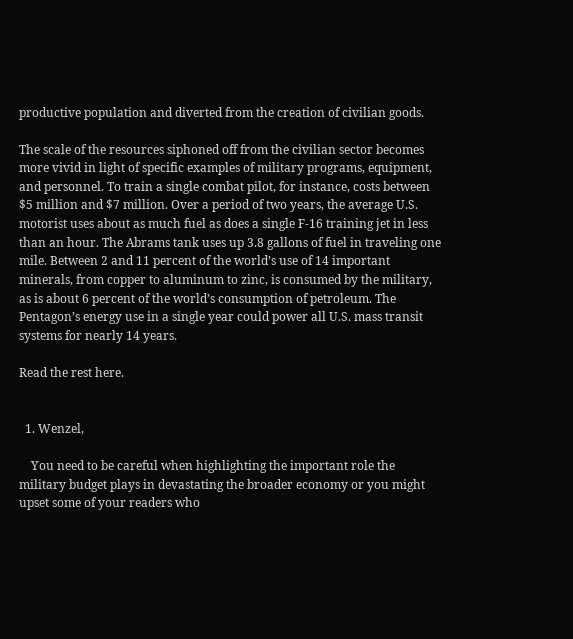productive population and diverted from the creation of civilian goods.

The scale of the resources siphoned off from the civilian sector becomes more vivid in light of specific examples of military programs, equipment, and personnel. To train a single combat pilot, for instance, costs between $5 million and $7 million. Over a period of two years, the average U.S. motorist uses about as much fuel as does a single F-16 training jet in less than an hour. The Abrams tank uses up 3.8 gallons of fuel in traveling one mile. Between 2 and 11 percent of the world’s use of 14 important minerals, from copper to aluminum to zinc, is consumed by the military, as is about 6 percent of the world’s consumption of petroleum. The Pentagon’s energy use in a single year could power all U.S. mass transit systems for nearly 14 years.

Read the rest here.


  1. Wenzel,

    You need to be careful when highlighting the important role the military budget plays in devastating the broader economy or you might upset some of your readers who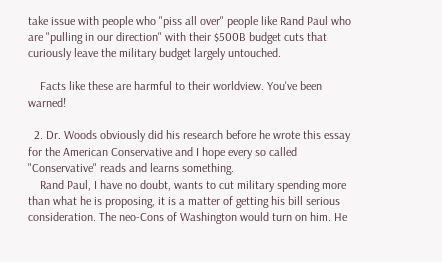take issue with people who "piss all over" people like Rand Paul who are "pulling in our direction" with their $500B budget cuts that curiously leave the military budget largely untouched.

    Facts like these are harmful to their worldview. You've been warned!

  2. Dr. Woods obviously did his research before he wrote this essay for the American Conservative and I hope every so called "Conservative" reads and learns something.
    Rand Paul, I have no doubt, wants to cut military spending more than what he is proposing, it is a matter of getting his bill serious consideration. The neo-Cons of Washington would turn on him. He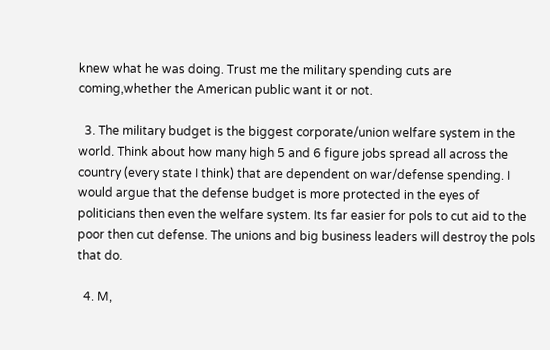knew what he was doing. Trust me the military spending cuts are coming,whether the American public want it or not.

  3. The military budget is the biggest corporate/union welfare system in the world. Think about how many high 5 and 6 figure jobs spread all across the country (every state I think) that are dependent on war/defense spending. I would argue that the defense budget is more protected in the eyes of politicians then even the welfare system. Its far easier for pols to cut aid to the poor then cut defense. The unions and big business leaders will destroy the pols that do.

  4. M,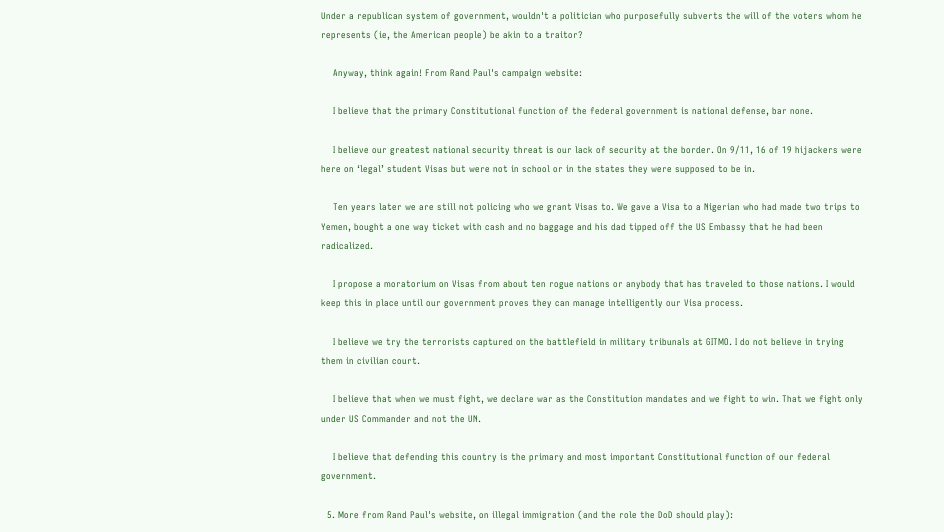Under a republican system of government, wouldn't a politician who purposefully subverts the will of the voters whom he represents (ie, the American people) be akin to a traitor?

    Anyway, think again! From Rand Paul's campaign website:

    I believe that the primary Constitutional function of the federal government is national defense, bar none.

    I believe our greatest national security threat is our lack of security at the border. On 9/11, 16 of 19 hijackers were here on ‘legal’ student Visas but were not in school or in the states they were supposed to be in.

    Ten years later we are still not policing who we grant Visas to. We gave a Visa to a Nigerian who had made two trips to Yemen, bought a one way ticket with cash and no baggage and his dad tipped off the US Embassy that he had been radicalized.

    I propose a moratorium on Visas from about ten rogue nations or anybody that has traveled to those nations. I would keep this in place until our government proves they can manage intelligently our Visa process.

    I believe we try the terrorists captured on the battlefield in military tribunals at GITMO. I do not believe in trying them in civilian court.

    I believe that when we must fight, we declare war as the Constitution mandates and we fight to win. That we fight only under US Commander and not the UN.

    I believe that defending this country is the primary and most important Constitutional function of our federal government.

  5. More from Rand Paul's website, on illegal immigration (and the role the DoD should play):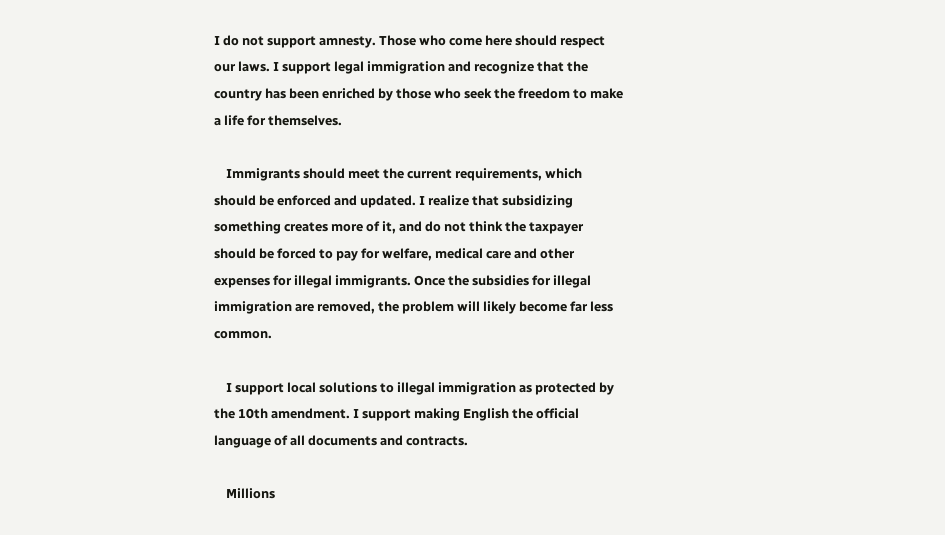I do not support amnesty. Those who come here should respect our laws. I support legal immigration and recognize that the country has been enriched by those who seek the freedom to make a life for themselves.

    Immigrants should meet the current requirements, which should be enforced and updated. I realize that subsidizing something creates more of it, and do not think the taxpayer should be forced to pay for welfare, medical care and other expenses for illegal immigrants. Once the subsidies for illegal immigration are removed, the problem will likely become far less common.

    I support local solutions to illegal immigration as protected by the 10th amendment. I support making English the official language of all documents and contracts.

    Millions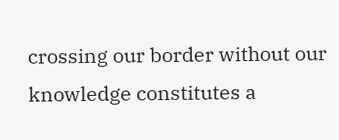crossing our border without our knowledge constitutes a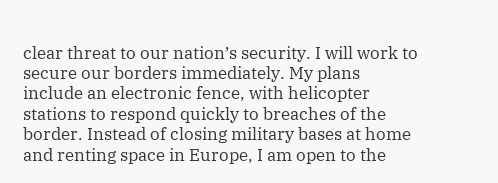clear threat to our nation’s security. I will work to secure our borders immediately. My plans include an electronic fence, with helicopter stations to respond quickly to breaches of the border. Instead of closing military bases at home and renting space in Europe, I am open to the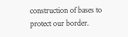construction of bases to protect our border.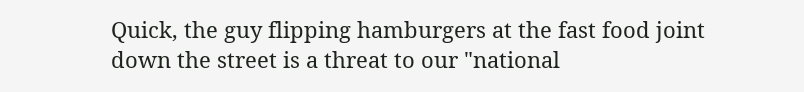Quick, the guy flipping hamburgers at the fast food joint down the street is a threat to our "national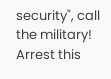security", call the military! Arrest this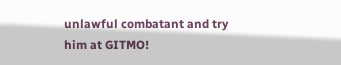unlawful combatant and try him at GITMO!